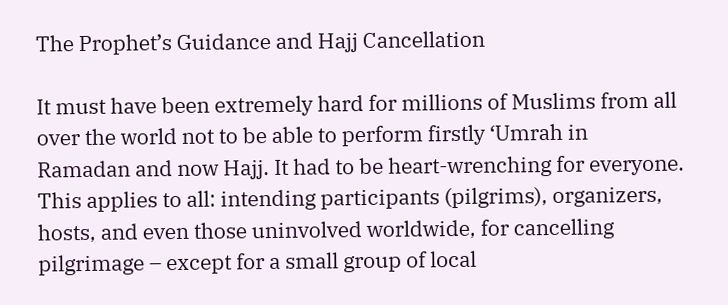The Prophet’s Guidance and Hajj Cancellation

It must have been extremely hard for millions of Muslims from all over the world not to be able to perform firstly ‘Umrah in Ramadan and now Hajj. It had to be heart-wrenching for everyone. This applies to all: intending participants (pilgrims), organizers, hosts, and even those uninvolved worldwide, for cancelling pilgrimage – except for a small group of local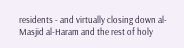residents - and virtually closing down al-Masjid al-Haram and the rest of holy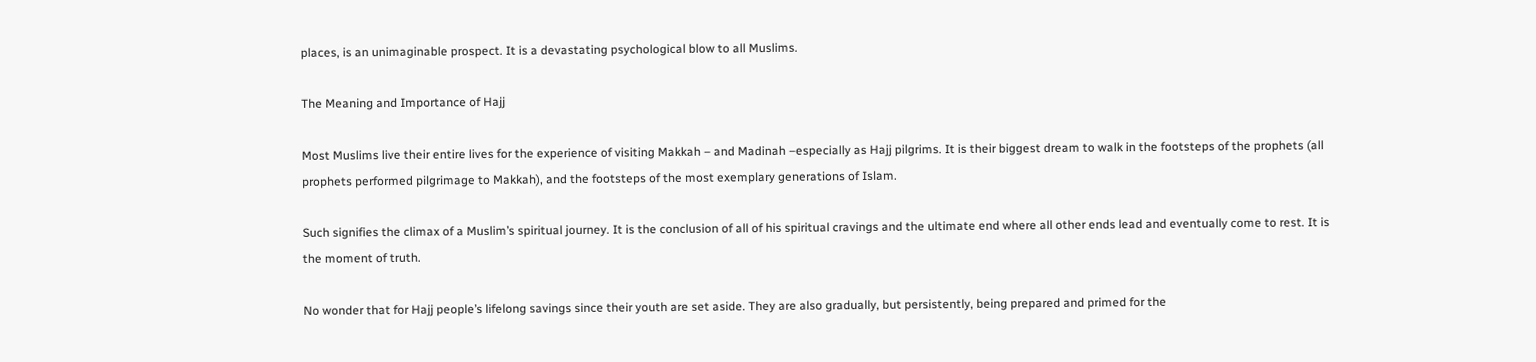places, is an unimaginable prospect. It is a devastating psychological blow to all Muslims.

The Meaning and Importance of Hajj

Most Muslims live their entire lives for the experience of visiting Makkah – and Madinah –especially as Hajj pilgrims. It is their biggest dream to walk in the footsteps of the prophets (all prophets performed pilgrimage to Makkah), and the footsteps of the most exemplary generations of Islam.

Such signifies the climax of a Muslim’s spiritual journey. It is the conclusion of all of his spiritual cravings and the ultimate end where all other ends lead and eventually come to rest. It is the moment of truth.

No wonder that for Hajj people’s lifelong savings since their youth are set aside. They are also gradually, but persistently, being prepared and primed for the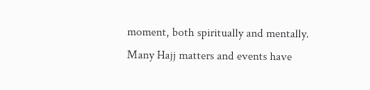moment, both spiritually and mentally. Many Hajj matters and events have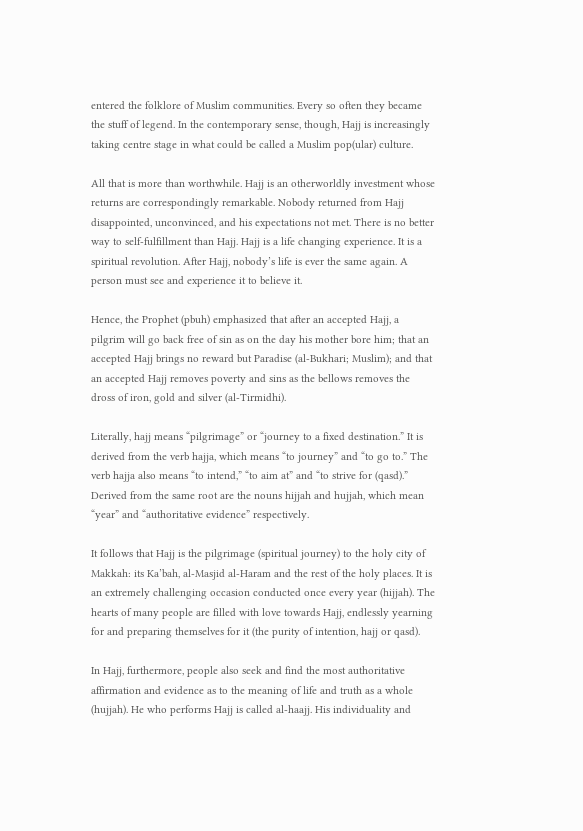entered the folklore of Muslim communities. Every so often they became the stuff of legend. In the contemporary sense, though, Hajj is increasingly taking centre stage in what could be called a Muslim pop(ular) culture.

All that is more than worthwhile. Hajj is an otherworldly investment whose returns are correspondingly remarkable. Nobody returned from Hajj disappointed, unconvinced, and his expectations not met. There is no better way to self-fulfillment than Hajj. Hajj is a life changing experience. It is a spiritual revolution. After Hajj, nobody’s life is ever the same again. A person must see and experience it to believe it.

Hence, the Prophet (pbuh) emphasized that after an accepted Hajj, a pilgrim will go back free of sin as on the day his mother bore him; that an accepted Hajj brings no reward but Paradise (al-Bukhari; Muslim); and that an accepted Hajj removes poverty and sins as the bellows removes the dross of iron, gold and silver (al-Tirmidhi).

Literally, hajj means “pilgrimage” or “journey to a fixed destination.” It is derived from the verb hajja, which means “to journey” and “to go to.” The verb hajja also means “to intend,” “to aim at” and “to strive for (qasd).” Derived from the same root are the nouns hijjah and hujjah, which mean “year” and “authoritative evidence” respectively.

It follows that Hajj is the pilgrimage (spiritual journey) to the holy city of Makkah: its Ka’bah, al-Masjid al-Haram and the rest of the holy places. It is an extremely challenging occasion conducted once every year (hijjah). The hearts of many people are filled with love towards Hajj, endlessly yearning for and preparing themselves for it (the purity of intention, hajj or qasd).

In Hajj, furthermore, people also seek and find the most authoritative affirmation and evidence as to the meaning of life and truth as a whole (hujjah). He who performs Hajj is called al-haajj. His individuality and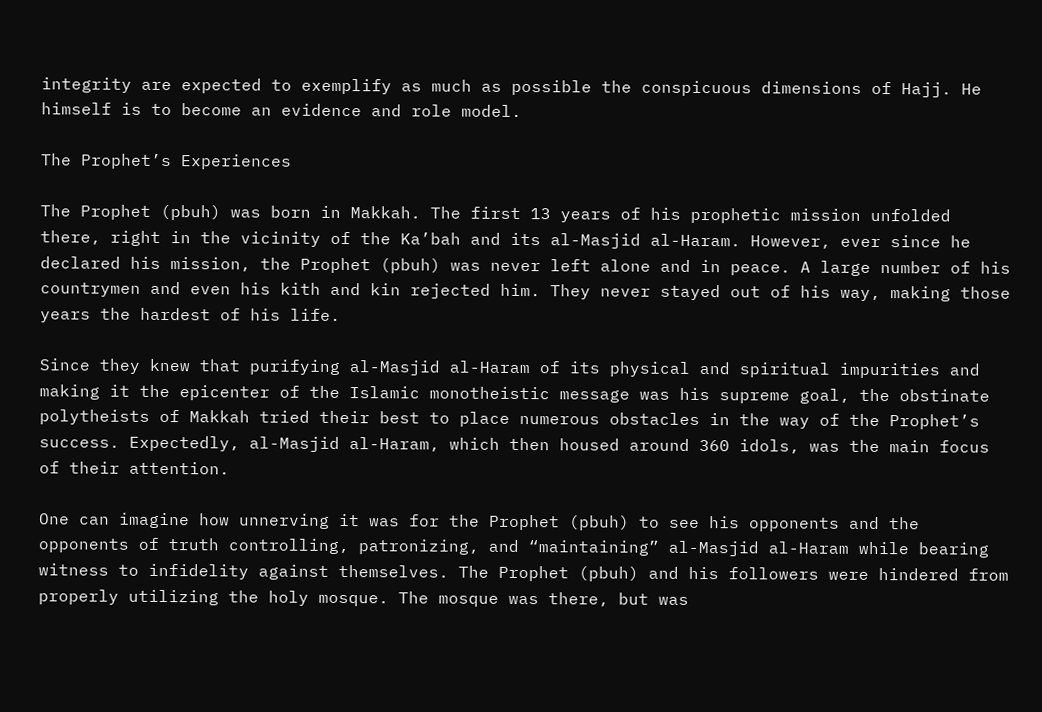integrity are expected to exemplify as much as possible the conspicuous dimensions of Hajj. He himself is to become an evidence and role model.

The Prophet’s Experiences

The Prophet (pbuh) was born in Makkah. The first 13 years of his prophetic mission unfolded there, right in the vicinity of the Ka’bah and its al-Masjid al-Haram. However, ever since he declared his mission, the Prophet (pbuh) was never left alone and in peace. A large number of his countrymen and even his kith and kin rejected him. They never stayed out of his way, making those years the hardest of his life.

Since they knew that purifying al-Masjid al-Haram of its physical and spiritual impurities and making it the epicenter of the Islamic monotheistic message was his supreme goal, the obstinate polytheists of Makkah tried their best to place numerous obstacles in the way of the Prophet’s success. Expectedly, al-Masjid al-Haram, which then housed around 360 idols, was the main focus of their attention.

One can imagine how unnerving it was for the Prophet (pbuh) to see his opponents and the opponents of truth controlling, patronizing, and “maintaining” al-Masjid al-Haram while bearing witness to infidelity against themselves. The Prophet (pbuh) and his followers were hindered from properly utilizing the holy mosque. The mosque was there, but was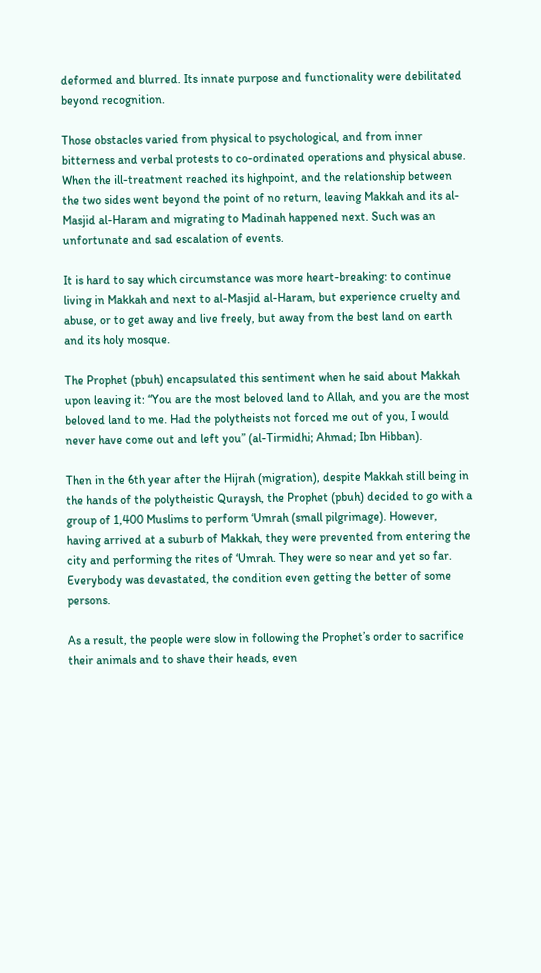deformed and blurred. Its innate purpose and functionality were debilitated beyond recognition.

Those obstacles varied from physical to psychological, and from inner bitterness and verbal protests to co-ordinated operations and physical abuse. When the ill-treatment reached its highpoint, and the relationship between the two sides went beyond the point of no return, leaving Makkah and its al-Masjid al-Haram and migrating to Madinah happened next. Such was an unfortunate and sad escalation of events.

It is hard to say which circumstance was more heart-breaking: to continue living in Makkah and next to al-Masjid al-Haram, but experience cruelty and abuse, or to get away and live freely, but away from the best land on earth and its holy mosque.

The Prophet (pbuh) encapsulated this sentiment when he said about Makkah upon leaving it: “You are the most beloved land to Allah, and you are the most beloved land to me. Had the polytheists not forced me out of you, I would never have come out and left you” (al-Tirmidhi; Ahmad; Ibn Hibban).

Then in the 6th year after the Hijrah (migration), despite Makkah still being in the hands of the polytheistic Quraysh, the Prophet (pbuh) decided to go with a group of 1,400 Muslims to perform ‘Umrah (small pilgrimage). However, having arrived at a suburb of Makkah, they were prevented from entering the city and performing the rites of ‘Umrah. They were so near and yet so far. Everybody was devastated, the condition even getting the better of some persons.

As a result, the people were slow in following the Prophet’s order to sacrifice their animals and to shave their heads, even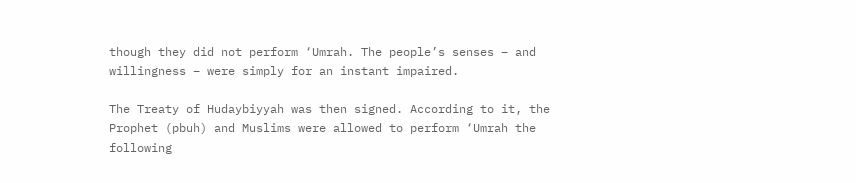though they did not perform ‘Umrah. The people’s senses – and willingness – were simply for an instant impaired.

The Treaty of Hudaybiyyah was then signed. According to it, the Prophet (pbuh) and Muslims were allowed to perform ‘Umrah the following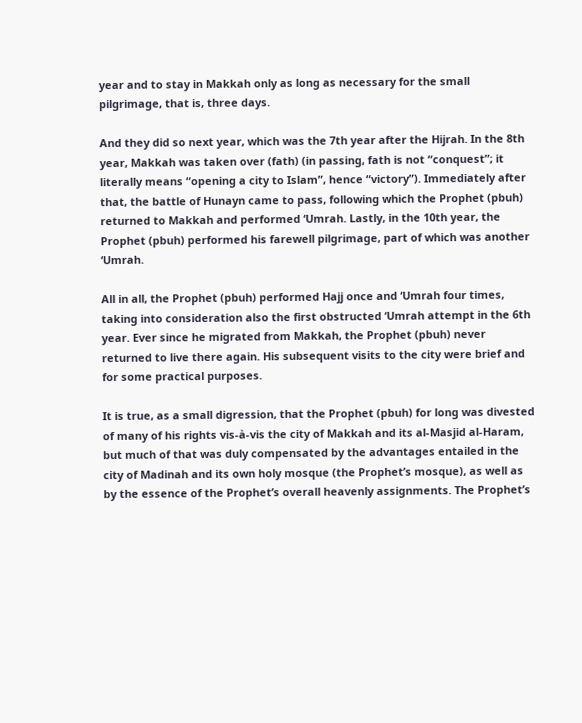year and to stay in Makkah only as long as necessary for the small pilgrimage, that is, three days.

And they did so next year, which was the 7th year after the Hijrah. In the 8th year, Makkah was taken over (fath) (in passing, fath is not “conquest”; it literally means “opening a city to Islam”, hence “victory”). Immediately after that, the battle of Hunayn came to pass, following which the Prophet (pbuh) returned to Makkah and performed ‘Umrah. Lastly, in the 10th year, the Prophet (pbuh) performed his farewell pilgrimage, part of which was another ‘Umrah.

All in all, the Prophet (pbuh) performed Hajj once and ‘Umrah four times, taking into consideration also the first obstructed ‘Umrah attempt in the 6th year. Ever since he migrated from Makkah, the Prophet (pbuh) never returned to live there again. His subsequent visits to the city were brief and for some practical purposes.

It is true, as a small digression, that the Prophet (pbuh) for long was divested of many of his rights vis-à-vis the city of Makkah and its al-Masjid al-Haram, but much of that was duly compensated by the advantages entailed in the city of Madinah and its own holy mosque (the Prophet’s mosque), as well as by the essence of the Prophet’s overall heavenly assignments. The Prophet’s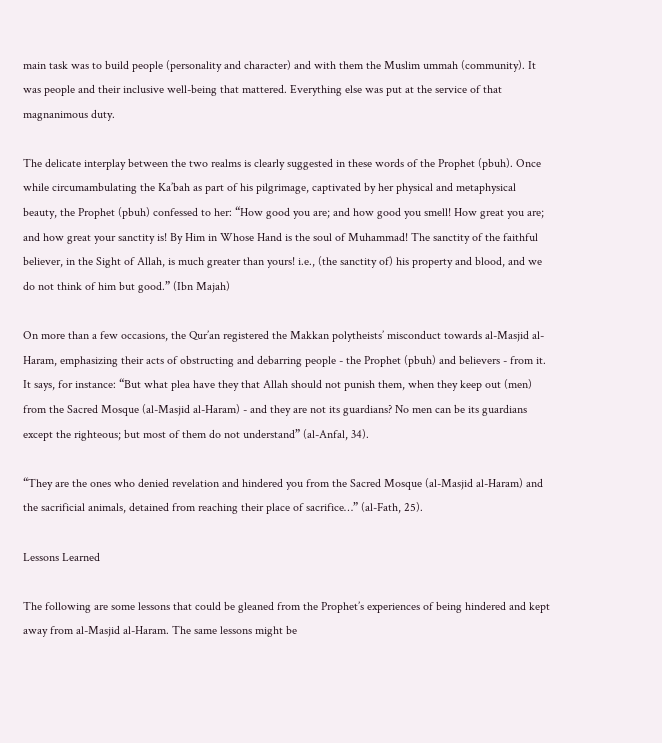main task was to build people (personality and character) and with them the Muslim ummah (community). It was people and their inclusive well-being that mattered. Everything else was put at the service of that magnanimous duty.

The delicate interplay between the two realms is clearly suggested in these words of the Prophet (pbuh). Once while circumambulating the Ka’bah as part of his pilgrimage, captivated by her physical and metaphysical beauty, the Prophet (pbuh) confessed to her: “How good you are; and how good you smell! How great you are; and how great your sanctity is! By Him in Whose Hand is the soul of Muhammad! The sanctity of the faithful believer, in the Sight of Allah, is much greater than yours! i.e., (the sanctity of) his property and blood, and we do not think of him but good.” (Ibn Majah)

On more than a few occasions, the Qur’an registered the Makkan polytheists’ misconduct towards al-Masjid al-Haram, emphasizing their acts of obstructing and debarring people - the Prophet (pbuh) and believers - from it. It says, for instance: “But what plea have they that Allah should not punish them, when they keep out (men) from the Sacred Mosque (al-Masjid al-Haram) - and they are not its guardians? No men can be its guardians except the righteous; but most of them do not understand” (al-Anfal, 34).

“They are the ones who denied revelation and hindered you from the Sacred Mosque (al-Masjid al-Haram) and the sacrificial animals, detained from reaching their place of sacrifice…” (al-Fath, 25).

Lessons Learned

The following are some lessons that could be gleaned from the Prophet’s experiences of being hindered and kept away from al-Masjid al-Haram. The same lessons might be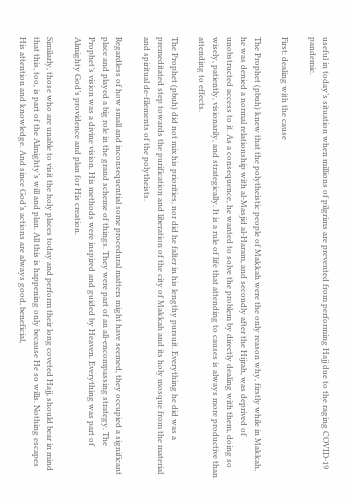useful in today’s situation when millions of pilgrims are prevented from performing Hajj due to the raging COVID-19 pandemic.

First: dealing with the cause

The Prophet (pbuh) knew that the polytheistic people of Makkah were the only reason why, firstly while in Makkah, he was denied a normal relationship with al-Masjid al-Haram, and secondly after the Hijrah, was deprived of unobstructed access to it. As a consequence, he wanted to solve the problem by directly dealing with them, doing so wisely, patiently, visionarily, and strategically. It is a rule of life that attending to causes is always more productive than attending to effects.

The Prophet (pbuh) did not mix his priorities, nor did he falter in his lengthy pursuit. Everything he did was a premeditated step towards the purification and liberation of the city of Makkah and its holy mosque from the material and spiritual de-filements of the polytheists.

Regardless of how small and inconsequential some procedural matters might have seemed, they occupied a significant place and played a big role in the grand scheme of things. They were part of an all-encompassing strategy. The Prophet’s vision was a divine vision. His methods were inspired and guided by Heaven. Everything was part of Almighty God’s providence and plan for His creation.

Similarly, those who are unable to visit the holy places today and perform their long coveted Hajj, should bear in mind that this, too, is part of the Almighty’s will and plan. All this is happening only because He so wills. Nothing escapes His attention and knowledge. And since God’s actions are always good, beneficial,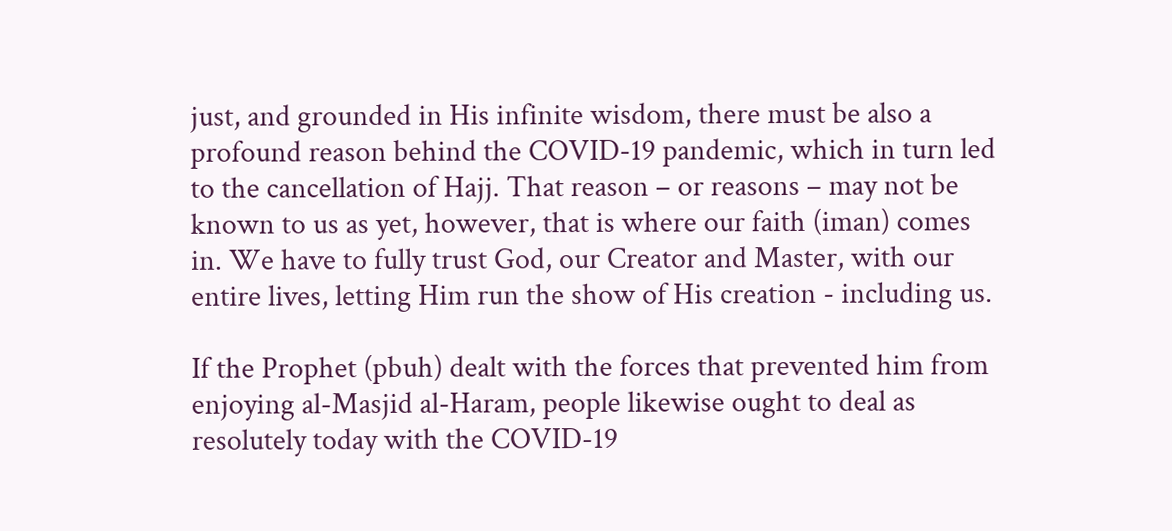just, and grounded in His infinite wisdom, there must be also a profound reason behind the COVID-19 pandemic, which in turn led to the cancellation of Hajj. That reason – or reasons – may not be known to us as yet, however, that is where our faith (iman) comes in. We have to fully trust God, our Creator and Master, with our entire lives, letting Him run the show of His creation - including us.

If the Prophet (pbuh) dealt with the forces that prevented him from enjoying al-Masjid al-Haram, people likewise ought to deal as resolutely today with the COVID-19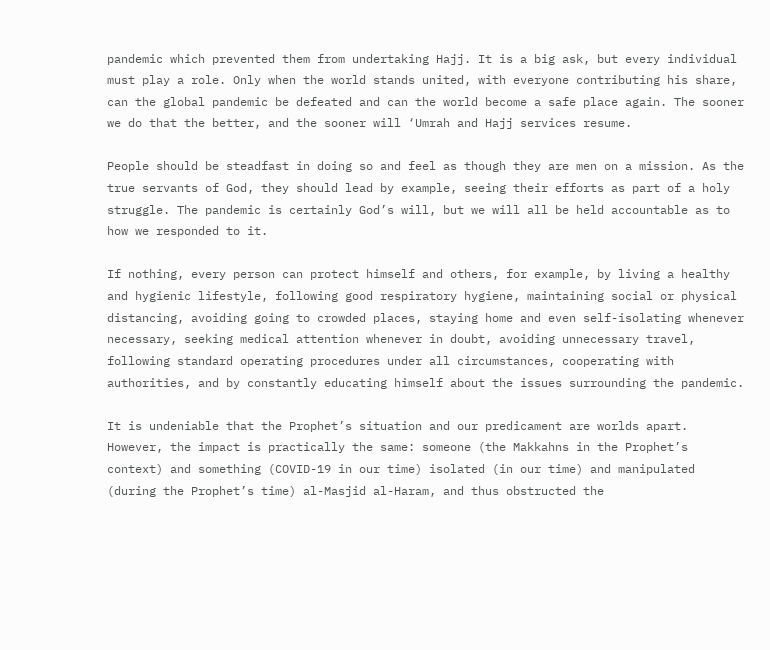pandemic which prevented them from undertaking Hajj. It is a big ask, but every individual must play a role. Only when the world stands united, with everyone contributing his share, can the global pandemic be defeated and can the world become a safe place again. The sooner we do that the better, and the sooner will ‘Umrah and Hajj services resume.

People should be steadfast in doing so and feel as though they are men on a mission. As the true servants of God, they should lead by example, seeing their efforts as part of a holy struggle. The pandemic is certainly God’s will, but we will all be held accountable as to how we responded to it.

If nothing, every person can protect himself and others, for example, by living a healthy and hygienic lifestyle, following good respiratory hygiene, maintaining social or physical distancing, avoiding going to crowded places, staying home and even self-isolating whenever necessary, seeking medical attention whenever in doubt, avoiding unnecessary travel, following standard operating procedures under all circumstances, cooperating with authorities, and by constantly educating himself about the issues surrounding the pandemic.

It is undeniable that the Prophet’s situation and our predicament are worlds apart. However, the impact is practically the same: someone (the Makkahns in the Prophet’s context) and something (COVID-19 in our time) isolated (in our time) and manipulated (during the Prophet’s time) al-Masjid al-Haram, and thus obstructed the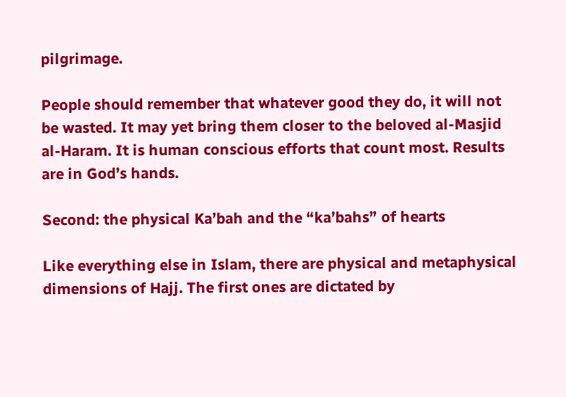pilgrimage.

People should remember that whatever good they do, it will not be wasted. It may yet bring them closer to the beloved al-Masjid al-Haram. It is human conscious efforts that count most. Results are in God’s hands.

Second: the physical Ka’bah and the “ka’bahs” of hearts

Like everything else in Islam, there are physical and metaphysical dimensions of Hajj. The first ones are dictated by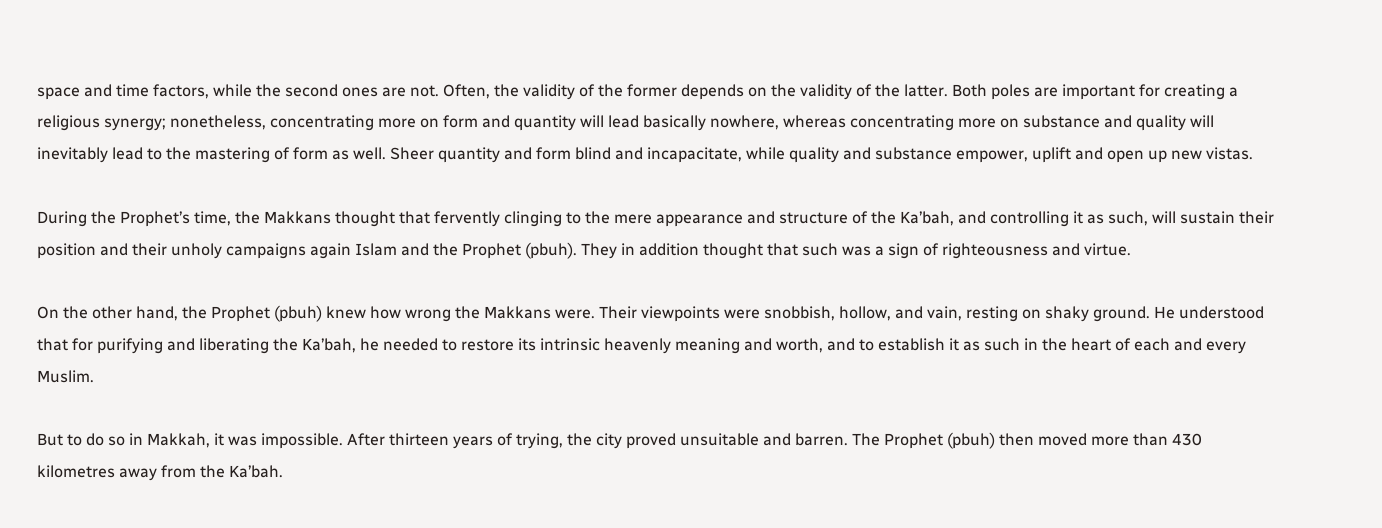space and time factors, while the second ones are not. Often, the validity of the former depends on the validity of the latter. Both poles are important for creating a religious synergy; nonetheless, concentrating more on form and quantity will lead basically nowhere, whereas concentrating more on substance and quality will inevitably lead to the mastering of form as well. Sheer quantity and form blind and incapacitate, while quality and substance empower, uplift and open up new vistas.

During the Prophet’s time, the Makkans thought that fervently clinging to the mere appearance and structure of the Ka’bah, and controlling it as such, will sustain their position and their unholy campaigns again Islam and the Prophet (pbuh). They in addition thought that such was a sign of righteousness and virtue.

On the other hand, the Prophet (pbuh) knew how wrong the Makkans were. Their viewpoints were snobbish, hollow, and vain, resting on shaky ground. He understood that for purifying and liberating the Ka’bah, he needed to restore its intrinsic heavenly meaning and worth, and to establish it as such in the heart of each and every Muslim.

But to do so in Makkah, it was impossible. After thirteen years of trying, the city proved unsuitable and barren. The Prophet (pbuh) then moved more than 430 kilometres away from the Ka’bah.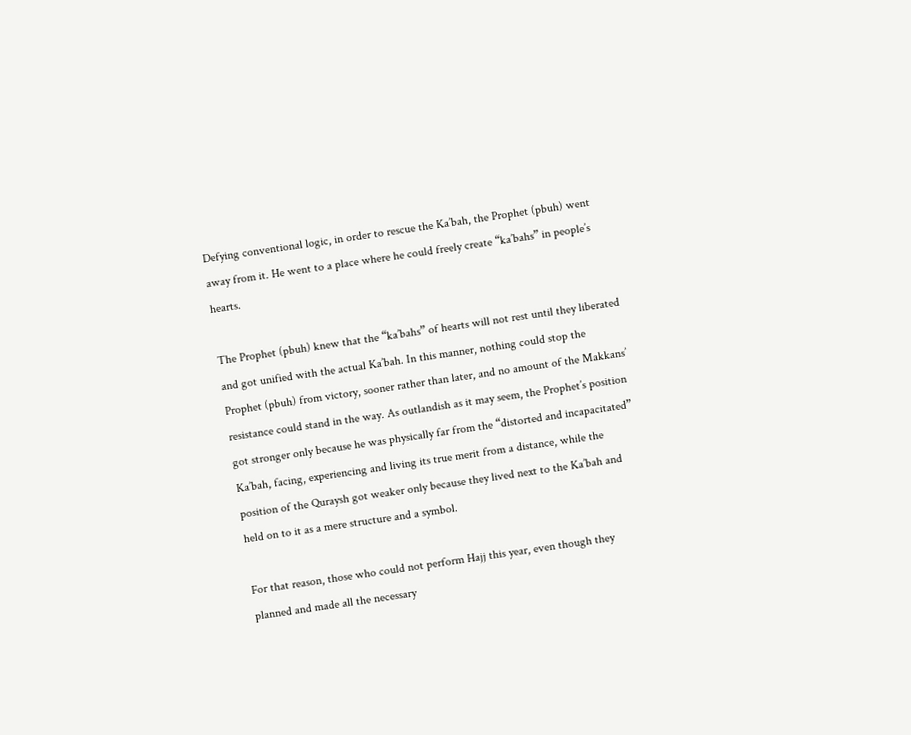Defying conventional logic, in order to rescue the Ka’bah, the Prophet (pbuh) went away from it. He went to a place where he could freely create “ka’bahs” in people’s hearts.

The Prophet (pbuh) knew that the “ka’bahs” of hearts will not rest until they liberated and got unified with the actual Ka’bah. In this manner, nothing could stop the Prophet (pbuh) from victory, sooner rather than later, and no amount of the Makkans’ resistance could stand in the way. As outlandish as it may seem, the Prophet’s position got stronger only because he was physically far from the “distorted and incapacitated” Ka’bah, facing, experiencing and living its true merit from a distance, while the position of the Quraysh got weaker only because they lived next to the Ka’bah and held on to it as a mere structure and a symbol.

For that reason, those who could not perform Hajj this year, even though they planned and made all the necessary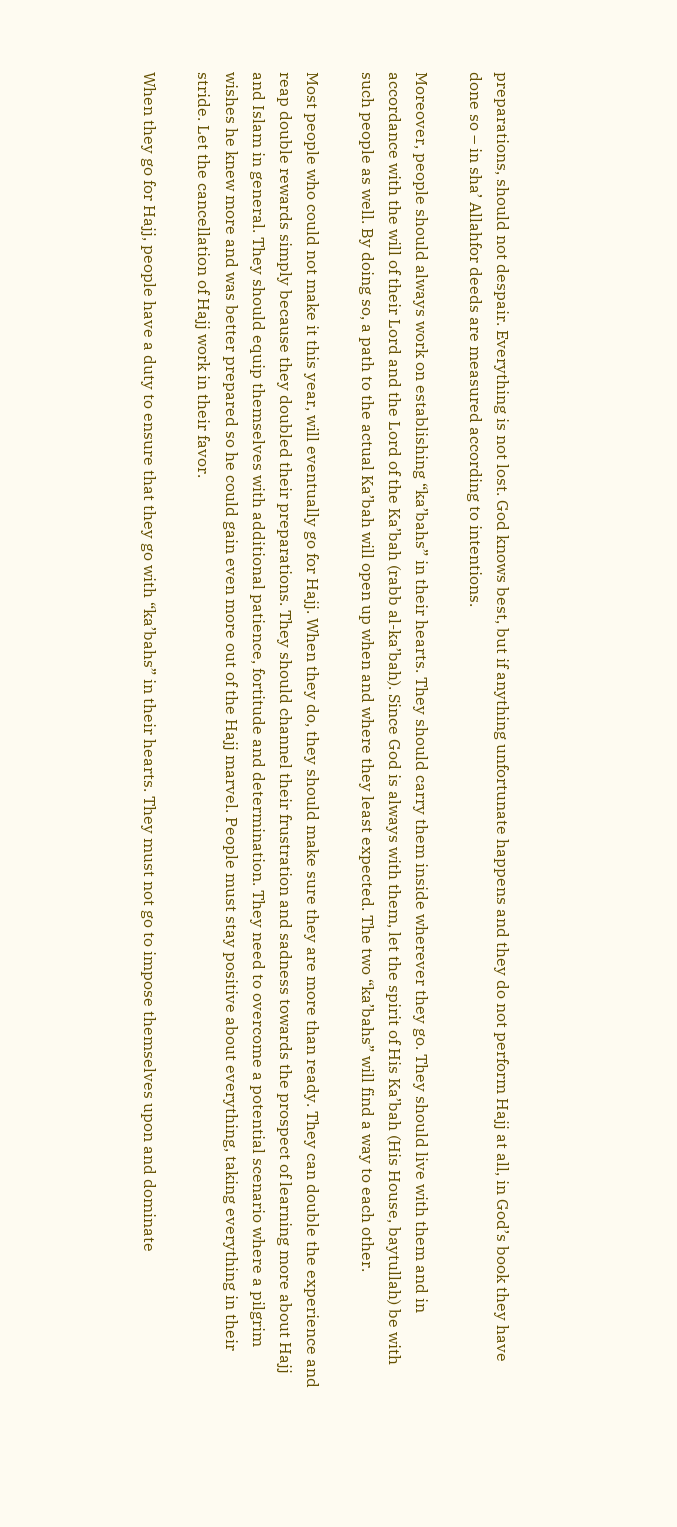preparations, should not despair. Everything is not lost. God knows best, but if anything unfortunate happens and they do not perform Hajj at all, in God’s book they have done so – in sha’ Allahfor deeds are measured according to intentions.

Moreover, people should always work on establishing “ka’bahs” in their hearts. They should carry them inside wherever they go. They should live with them and in accordance with the will of their Lord and the Lord of the Ka’bah (rabb al-ka’bah). Since God is always with them, let the spirit of His Ka’bah (His House, baytullah) be with such people as well. By doing so, a path to the actual Ka’bah will open up when and where they least expected. The two “ka’bahs” will find a way to each other.

Most people who could not make it this year, will eventually go for Hajj. When they do, they should make sure they are more than ready. They can double the experience and reap double rewards simply because they doubled their preparations. They should channel their frustration and sadness towards the prospect of learning more about Hajj and Islam in general. They should equip themselves with additional patience, fortitude and determination. They need to overcome a potential scenario where a pilgrim wishes he knew more and was better prepared so he could gain even more out of the Hajj marvel. People must stay positive about everything, taking everything in their stride. Let the cancellation of Hajj work in their favor.

When they go for Hajj, people have a duty to ensure that they go with “ka’bahs” in their hearts. They must not go to impose themselves upon and dominate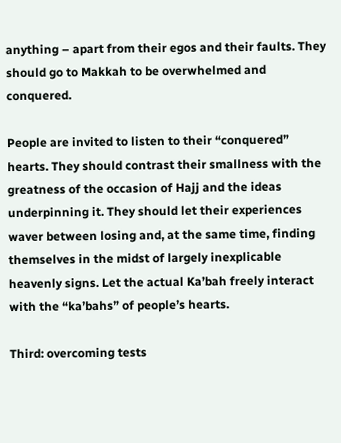anything – apart from their egos and their faults. They should go to Makkah to be overwhelmed and conquered.

People are invited to listen to their “conquered” hearts. They should contrast their smallness with the greatness of the occasion of Hajj and the ideas underpinning it. They should let their experiences waver between losing and, at the same time, finding themselves in the midst of largely inexplicable heavenly signs. Let the actual Ka’bah freely interact with the “ka’bahs” of people’s hearts.

Third: overcoming tests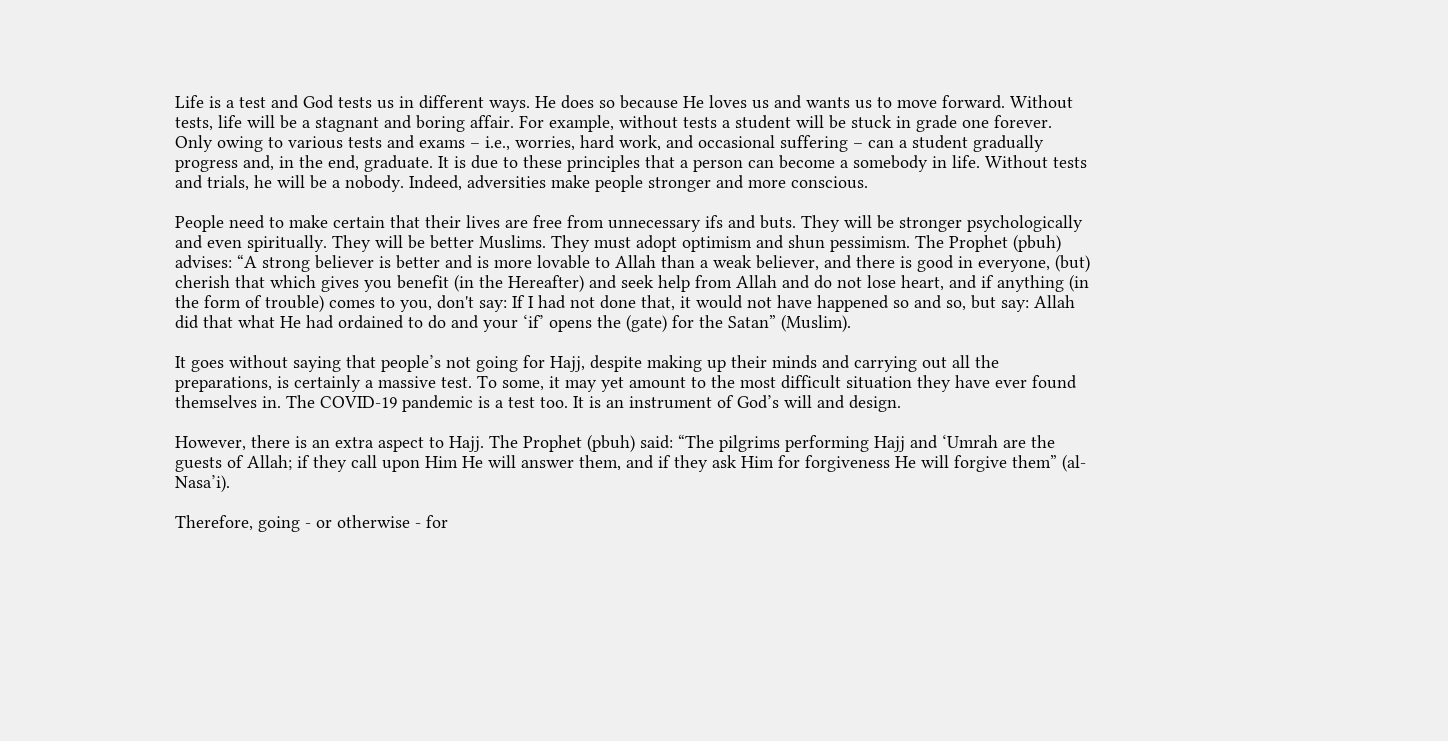Life is a test and God tests us in different ways. He does so because He loves us and wants us to move forward. Without tests, life will be a stagnant and boring affair. For example, without tests a student will be stuck in grade one forever. Only owing to various tests and exams – i.e., worries, hard work, and occasional suffering – can a student gradually progress and, in the end, graduate. It is due to these principles that a person can become a somebody in life. Without tests and trials, he will be a nobody. Indeed, adversities make people stronger and more conscious.

People need to make certain that their lives are free from unnecessary ifs and buts. They will be stronger psychologically and even spiritually. They will be better Muslims. They must adopt optimism and shun pessimism. The Prophet (pbuh) advises: “A strong believer is better and is more lovable to Allah than a weak believer, and there is good in everyone, (but) cherish that which gives you benefit (in the Hereafter) and seek help from Allah and do not lose heart, and if anything (in the form of trouble) comes to you, don't say: If I had not done that, it would not have happened so and so, but say: Allah did that what He had ordained to do and your ‘if’ opens the (gate) for the Satan” (Muslim).

It goes without saying that people’s not going for Hajj, despite making up their minds and carrying out all the preparations, is certainly a massive test. To some, it may yet amount to the most difficult situation they have ever found themselves in. The COVID-19 pandemic is a test too. It is an instrument of God’s will and design.

However, there is an extra aspect to Hajj. The Prophet (pbuh) said: “The pilgrims performing Hajj and ‘Umrah are the guests of Allah; if they call upon Him He will answer them, and if they ask Him for forgiveness He will forgive them” (al-Nasa’i).

Therefore, going - or otherwise - for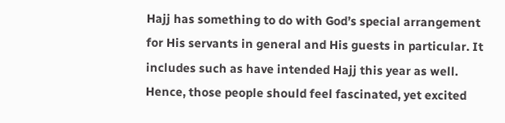Hajj has something to do with God’s special arrangement for His servants in general and His guests in particular. It includes such as have intended Hajj this year as well. Hence, those people should feel fascinated, yet excited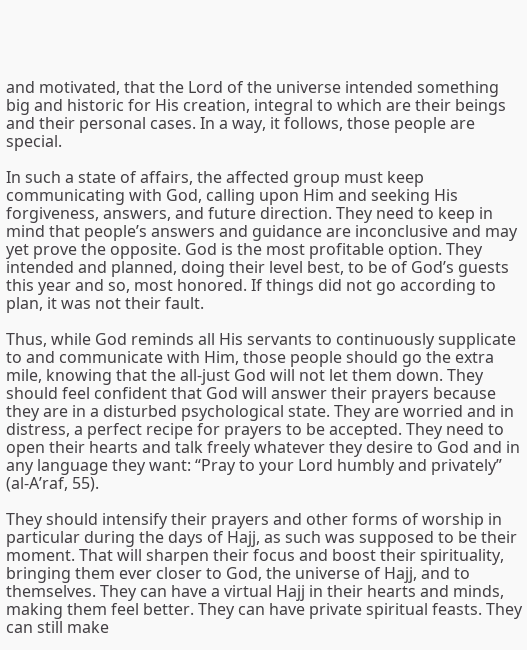and motivated, that the Lord of the universe intended something big and historic for His creation, integral to which are their beings and their personal cases. In a way, it follows, those people are special.

In such a state of affairs, the affected group must keep communicating with God, calling upon Him and seeking His forgiveness, answers, and future direction. They need to keep in mind that people’s answers and guidance are inconclusive and may yet prove the opposite. God is the most profitable option. They intended and planned, doing their level best, to be of God’s guests this year and so, most honored. If things did not go according to plan, it was not their fault.

Thus, while God reminds all His servants to continuously supplicate to and communicate with Him, those people should go the extra mile, knowing that the all-just God will not let them down. They should feel confident that God will answer their prayers because they are in a disturbed psychological state. They are worried and in distress, a perfect recipe for prayers to be accepted. They need to open their hearts and talk freely whatever they desire to God and in any language they want: “Pray to your Lord humbly and privately” (al-A’raf, 55).

They should intensify their prayers and other forms of worship in particular during the days of Hajj, as such was supposed to be their moment. That will sharpen their focus and boost their spirituality, bringing them ever closer to God, the universe of Hajj, and to themselves. They can have a virtual Hajj in their hearts and minds, making them feel better. They can have private spiritual feasts. They can still make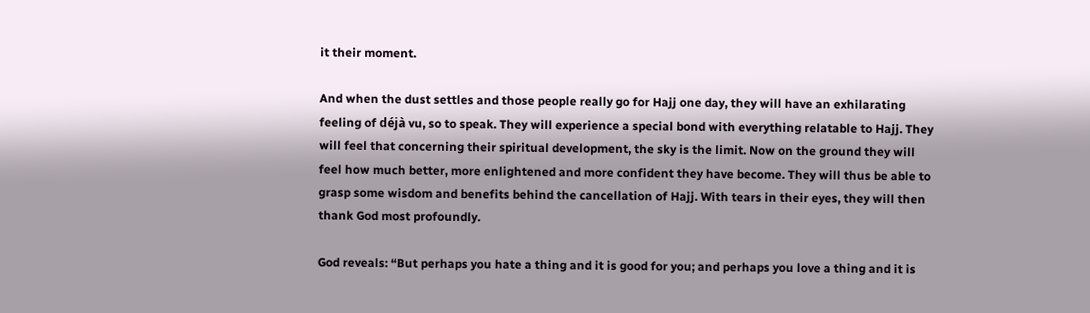it their moment.

And when the dust settles and those people really go for Hajj one day, they will have an exhilarating feeling of déjà vu, so to speak. They will experience a special bond with everything relatable to Hajj. They will feel that concerning their spiritual development, the sky is the limit. Now on the ground they will feel how much better, more enlightened and more confident they have become. They will thus be able to grasp some wisdom and benefits behind the cancellation of Hajj. With tears in their eyes, they will then thank God most profoundly.

God reveals: “But perhaps you hate a thing and it is good for you; and perhaps you love a thing and it is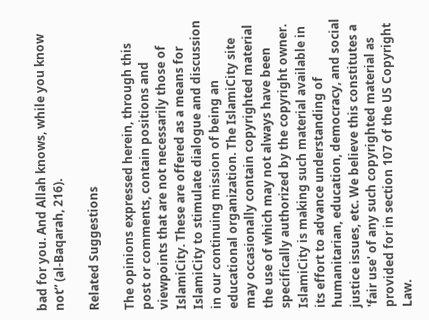bad for you. And Allah knows, while you know not” (al-Baqarah, 216).

Related Suggestions

The opinions expressed herein, through this post or comments, contain positions and viewpoints that are not necessarily those of IslamiCity. These are offered as a means for IslamiCity to stimulate dialogue and discussion in our continuing mission of being an educational organization. The IslamiCity site may occasionally contain copyrighted material the use of which may not always have been specifically authorized by the copyright owner. IslamiCity is making such material available in its effort to advance understanding of humanitarian, education, democracy, and social justice issues, etc. We believe this constitutes a 'fair use' of any such copyrighted material as provided for in section 107 of the US Copyright Law.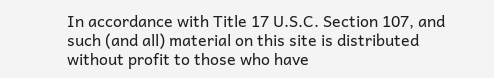In accordance with Title 17 U.S.C. Section 107, and such (and all) material on this site is distributed without profit to those who have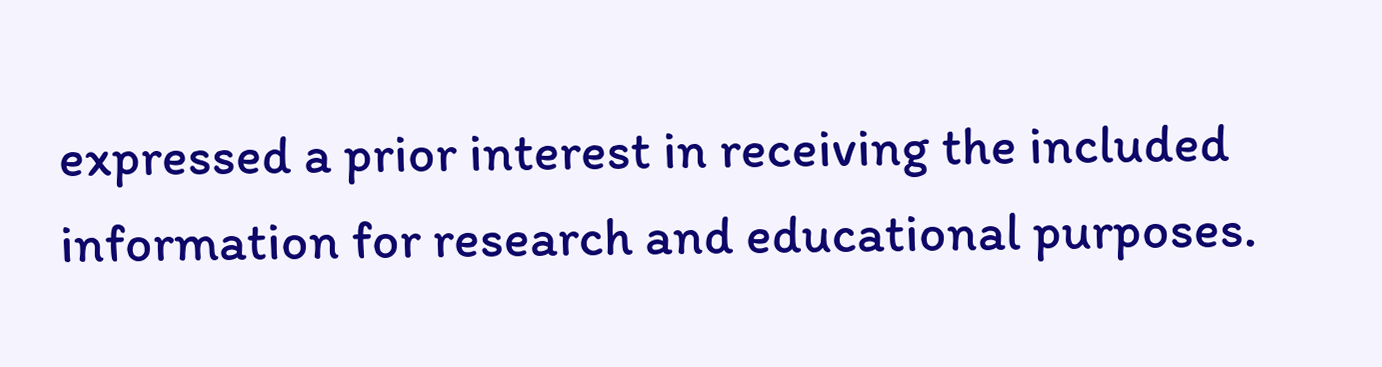expressed a prior interest in receiving the included information for research and educational purposes.